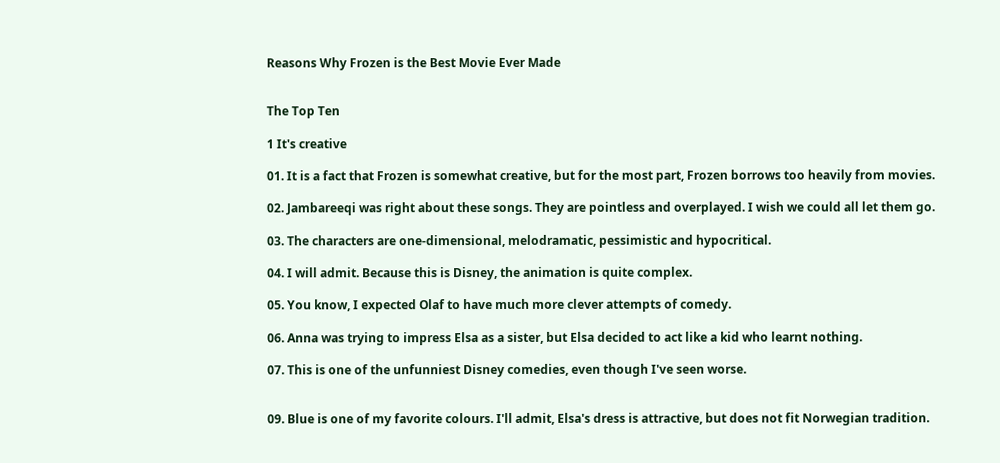Reasons Why Frozen is the Best Movie Ever Made


The Top Ten

1 It's creative

01. It is a fact that Frozen is somewhat creative, but for the most part, Frozen borrows too heavily from movies.

02. Jambareeqi was right about these songs. They are pointless and overplayed. I wish we could all let them go.

03. The characters are one-dimensional, melodramatic, pessimistic and hypocritical.

04. I will admit. Because this is Disney, the animation is quite complex.

05. You know, I expected Olaf to have much more clever attempts of comedy.

06. Anna was trying to impress Elsa as a sister, but Elsa decided to act like a kid who learnt nothing.

07. This is one of the unfunniest Disney comedies, even though I've seen worse.


09. Blue is one of my favorite colours. I'll admit, Elsa's dress is attractive, but does not fit Norwegian tradition.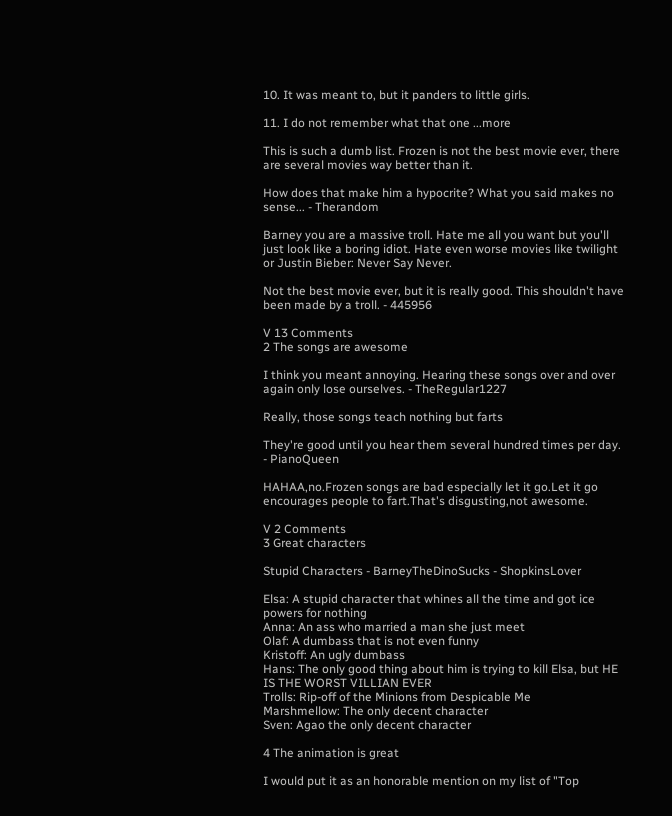10. It was meant to, but it panders to little girls.

11. I do not remember what that one ...more

This is such a dumb list. Frozen is not the best movie ever, there are several movies way better than it.

How does that make him a hypocrite? What you said makes no sense... - Therandom

Barney you are a massive troll. Hate me all you want but you'll just look like a boring idiot. Hate even worse movies like twilight or Justin Bieber: Never Say Never.

Not the best movie ever, but it is really good. This shouldn't have been made by a troll. - 445956

V 13 Comments
2 The songs are awesome

I think you meant annoying. Hearing these songs over and over again only lose ourselves. - TheRegular1227

Really, those songs teach nothing but farts

They're good until you hear them several hundred times per day. - PianoQueen

HAHAA,no.Frozen songs are bad especially let it go.Let it go encourages people to fart.That's disgusting,not awesome.

V 2 Comments
3 Great characters

Stupid Characters - BarneyTheDinoSucks - ShopkinsLover

Elsa: A stupid character that whines all the time and got ice powers for nothing
Anna: An ass who married a man she just meet
Olaf: A dumbass that is not even funny
Kristoff: An ugly dumbass
Hans: The only good thing about him is trying to kill Elsa, but HE IS THE WORST VILLIAN EVER
Trolls: Rip-off of the Minions from Despicable Me
Marshmellow: The only decent character
Sven: Agao the only decent character

4 The animation is great

I would put it as an honorable mention on my list of "Top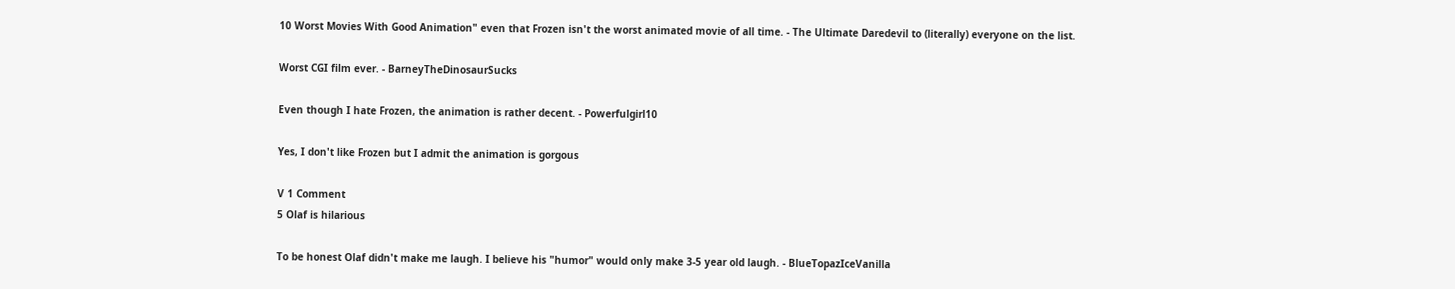10 Worst Movies With Good Animation" even that Frozen isn't the worst animated movie of all time. - The Ultimate Daredevil to (literally) everyone on the list.

Worst CGI film ever. - BarneyTheDinosaurSucks

Even though I hate Frozen, the animation is rather decent. - Powerfulgirl10

Yes, I don't like Frozen but I admit the animation is gorgous

V 1 Comment
5 Olaf is hilarious

To be honest Olaf didn't make me laugh. I believe his "humor" would only make 3-5 year old laugh. - BlueTopazIceVanilla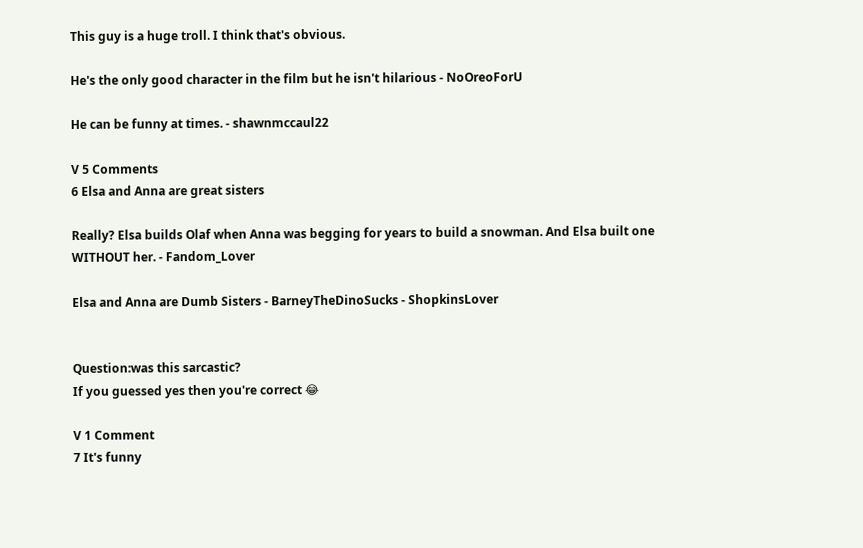This guy is a huge troll. I think that's obvious.

He's the only good character in the film but he isn't hilarious - NoOreoForU

He can be funny at times. - shawnmccaul22

V 5 Comments
6 Elsa and Anna are great sisters

Really? Elsa builds Olaf when Anna was begging for years to build a snowman. And Elsa built one WITHOUT her. - Fandom_Lover

Elsa and Anna are Dumb Sisters - BarneyTheDinoSucks - ShopkinsLover


Question:was this sarcastic?
If you guessed yes then you're correct 😂

V 1 Comment
7 It's funny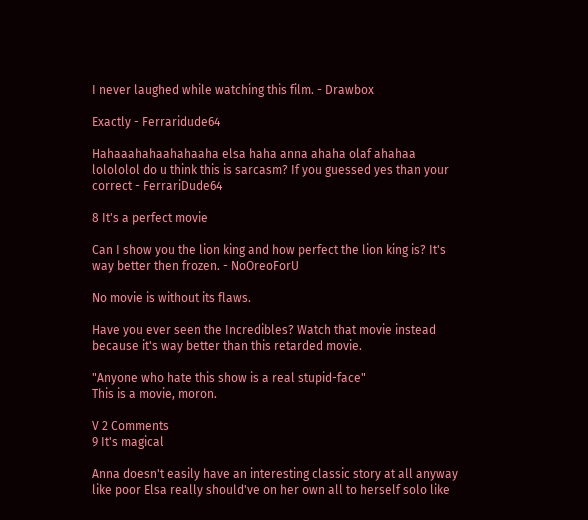I never laughed while watching this film. - Drawbox

Exactly - Ferraridude64

Hahaaahahaahahaaha elsa haha anna ahaha olaf ahahaa lolololol do u think this is sarcasm? If you guessed yes than your correct - FerrariDude64

8 It's a perfect movie

Can I show you the lion king and how perfect the lion king is? It's way better then frozen. - NoOreoForU

No movie is without its flaws.

Have you ever seen the Incredibles? Watch that movie instead because it's way better than this retarded movie.

"Anyone who hate this show is a real stupid-face"
This is a movie, moron.

V 2 Comments
9 It's magical

Anna doesn't easily have an interesting classic story at all anyway like poor Elsa really should've on her own all to herself solo like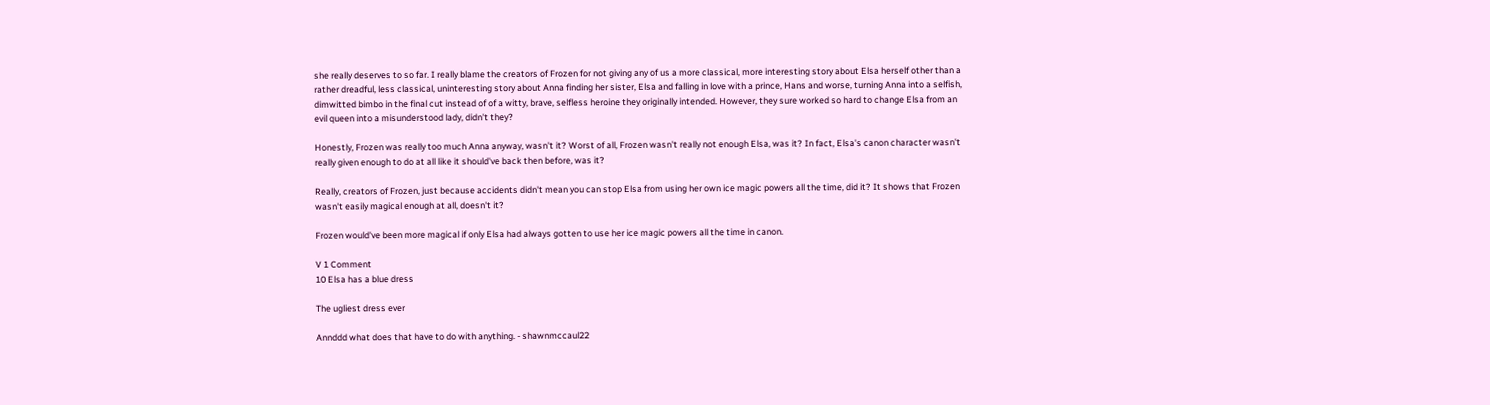she really deserves to so far. I really blame the creators of Frozen for not giving any of us a more classical, more interesting story about Elsa herself other than a rather dreadful, less classical, uninteresting story about Anna finding her sister, Elsa and falling in love with a prince, Hans and worse, turning Anna into a selfish, dimwitted bimbo in the final cut instead of of a witty, brave, selfless heroine they originally intended. However, they sure worked so hard to change Elsa from an evil queen into a misunderstood lady, didn't they?

Honestly, Frozen was really too much Anna anyway, wasn't it? Worst of all, Frozen wasn't really not enough Elsa, was it? In fact, Elsa's canon character wasn't really given enough to do at all like it should've back then before, was it?

Really, creators of Frozen, just because accidents didn't mean you can stop Elsa from using her own ice magic powers all the time, did it? It shows that Frozen wasn't easily magical enough at all, doesn't it?

Frozen would've been more magical if only Elsa had always gotten to use her ice magic powers all the time in canon.

V 1 Comment
10 Elsa has a blue dress

The ugliest dress ever

Annddd what does that have to do with anything. - shawnmccaul22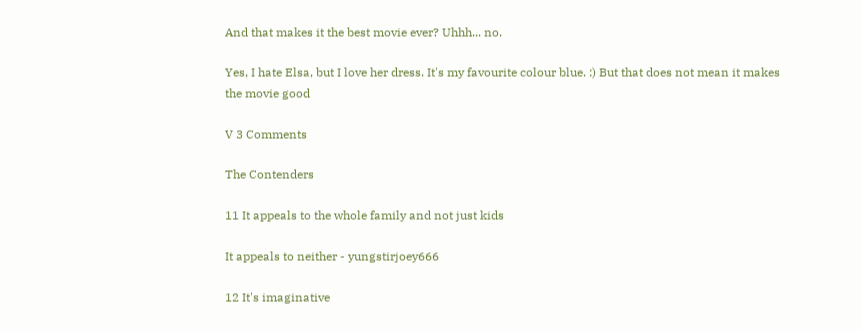And that makes it the best movie ever? Uhhh... no.

Yes, I hate Elsa, but I love her dress. It's my favourite colour blue. :) But that does not mean it makes the movie good

V 3 Comments

The Contenders

11 It appeals to the whole family and not just kids

It appeals to neither - yungstirjoey666

12 It's imaginative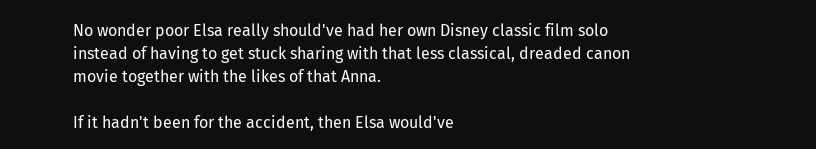No wonder poor Elsa really should've had her own Disney classic film solo instead of having to get stuck sharing with that less classical, dreaded canon movie together with the likes of that Anna.

If it hadn't been for the accident, then Elsa would've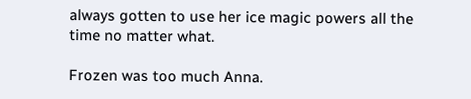always gotten to use her ice magic powers all the time no matter what.

Frozen was too much Anna.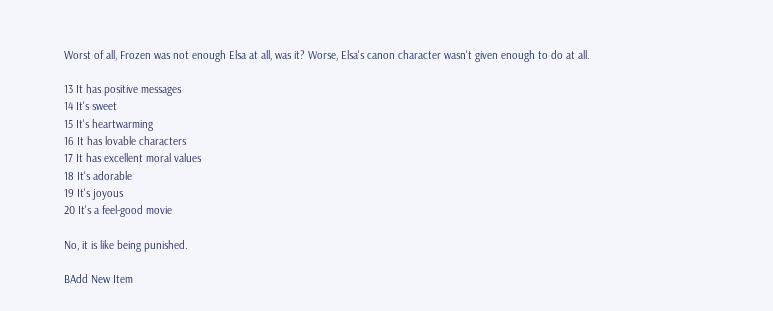Worst of all, Frozen was not enough Elsa at all, was it? Worse, Elsa's canon character wasn't given enough to do at all.

13 It has positive messages
14 It's sweet
15 It's heartwarming
16 It has lovable characters
17 It has excellent moral values
18 It's adorable
19 It's joyous
20 It's a feel-good movie

No, it is like being punished.

BAdd New Item